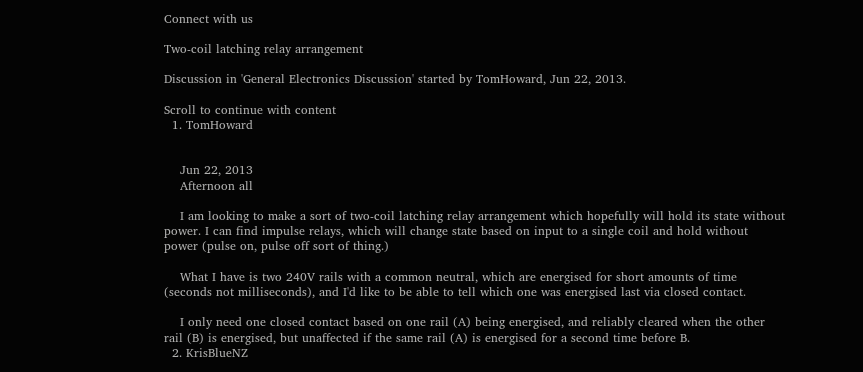Connect with us

Two-coil latching relay arrangement

Discussion in 'General Electronics Discussion' started by TomHoward, Jun 22, 2013.

Scroll to continue with content
  1. TomHoward


    Jun 22, 2013
    Afternoon all

    I am looking to make a sort of two-coil latching relay arrangement which hopefully will hold its state without power. I can find impulse relays, which will change state based on input to a single coil and hold without power (pulse on, pulse off sort of thing.)

    What I have is two 240V rails with a common neutral, which are energised for short amounts of time (seconds not milliseconds), and I'd like to be able to tell which one was energised last via closed contact.

    I only need one closed contact based on one rail (A) being energised, and reliably cleared when the other rail (B) is energised, but unaffected if the same rail (A) is energised for a second time before B.
  2. KrisBlueNZ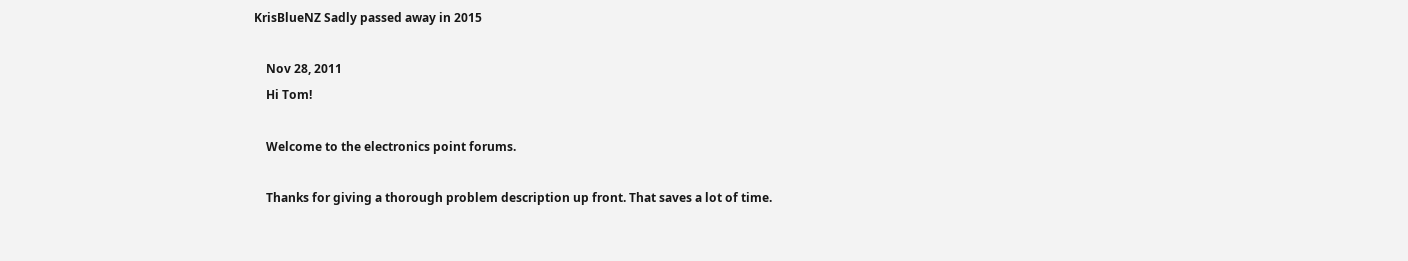KrisBlueNZ Sadly passed away in 2015

    Nov 28, 2011
    Hi Tom!

    Welcome to the electronics point forums.

    Thanks for giving a thorough problem description up front. That saves a lot of time.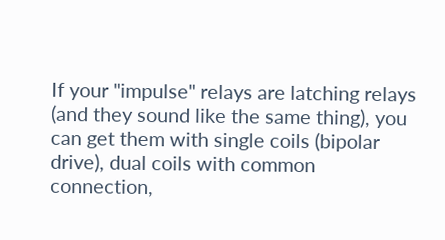If your "impulse" relays are latching relays (and they sound like the same thing), you can get them with single coils (bipolar drive), dual coils with common connection,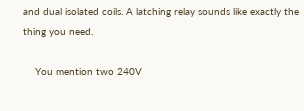and dual isolated coils. A latching relay sounds like exactly the thing you need.

    You mention two 240V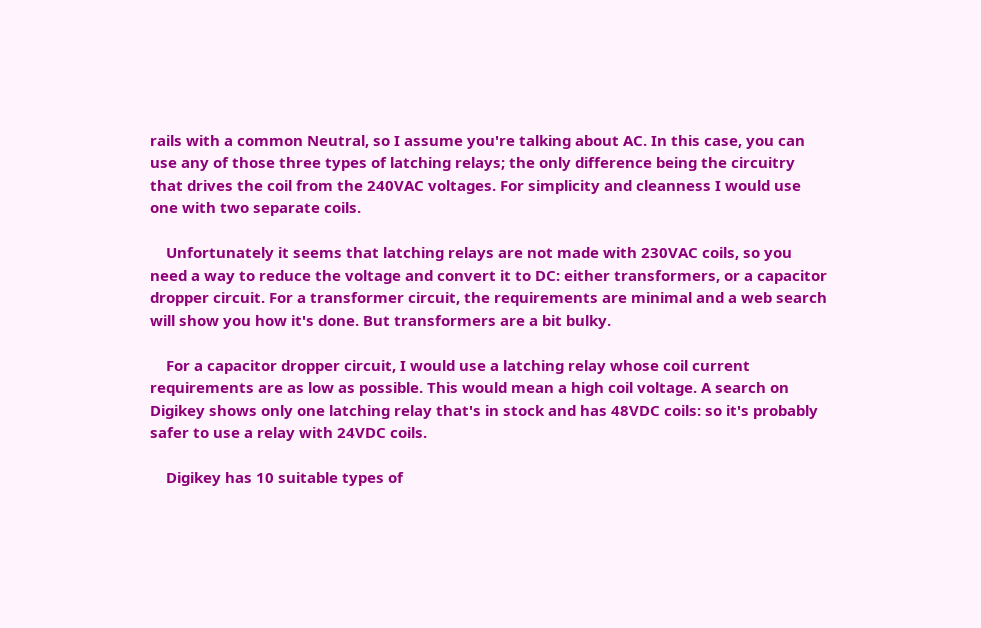rails with a common Neutral, so I assume you're talking about AC. In this case, you can use any of those three types of latching relays; the only difference being the circuitry that drives the coil from the 240VAC voltages. For simplicity and cleanness I would use one with two separate coils.

    Unfortunately it seems that latching relays are not made with 230VAC coils, so you need a way to reduce the voltage and convert it to DC: either transformers, or a capacitor dropper circuit. For a transformer circuit, the requirements are minimal and a web search will show you how it's done. But transformers are a bit bulky.

    For a capacitor dropper circuit, I would use a latching relay whose coil current requirements are as low as possible. This would mean a high coil voltage. A search on Digikey shows only one latching relay that's in stock and has 48VDC coils: so it's probably safer to use a relay with 24VDC coils.

    Digikey has 10 suitable types of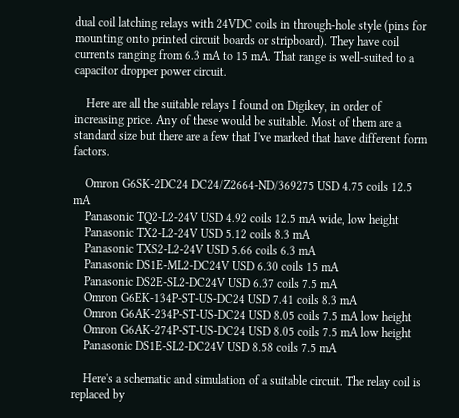dual coil latching relays with 24VDC coils in through-hole style (pins for mounting onto printed circuit boards or stripboard). They have coil currents ranging from 6.3 mA to 15 mA. That range is well-suited to a capacitor dropper power circuit.

    Here are all the suitable relays I found on Digikey, in order of increasing price. Any of these would be suitable. Most of them are a standard size but there are a few that I've marked that have different form factors.

    Omron G6SK-2DC24 DC24/Z2664-ND/369275 USD 4.75 coils 12.5 mA
    Panasonic TQ2-L2-24V USD 4.92 coils 12.5 mA wide, low height
    Panasonic TX2-L2-24V USD 5.12 coils 8.3 mA
    Panasonic TXS2-L2-24V USD 5.66 coils 6.3 mA
    Panasonic DS1E-ML2-DC24V USD 6.30 coils 15 mA
    Panasonic DS2E-SL2-DC24V USD 6.37 coils 7.5 mA
    Omron G6EK-134P-ST-US-DC24 USD 7.41 coils 8.3 mA
    Omron G6AK-234P-ST-US-DC24 USD 8.05 coils 7.5 mA low height
    Omron G6AK-274P-ST-US-DC24 USD 8.05 coils 7.5 mA low height
    Panasonic DS1E-SL2-DC24V USD 8.58 coils 7.5 mA

    Here's a schematic and simulation of a suitable circuit. The relay coil is replaced by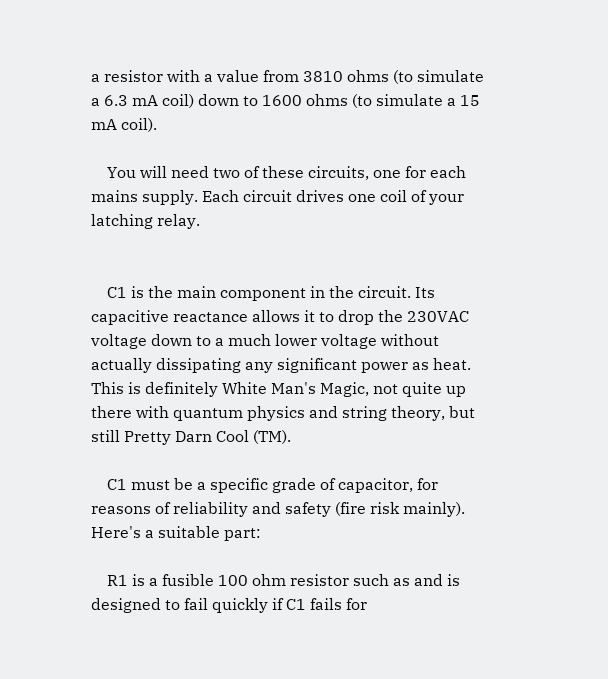a resistor with a value from 3810 ohms (to simulate a 6.3 mA coil) down to 1600 ohms (to simulate a 15 mA coil).

    You will need two of these circuits, one for each mains supply. Each circuit drives one coil of your latching relay.


    C1 is the main component in the circuit. Its capacitive reactance allows it to drop the 230VAC voltage down to a much lower voltage without actually dissipating any significant power as heat. This is definitely White Man's Magic, not quite up there with quantum physics and string theory, but still Pretty Darn Cool (TM).

    C1 must be a specific grade of capacitor, for reasons of reliability and safety (fire risk mainly). Here's a suitable part:

    R1 is a fusible 100 ohm resistor such as and is designed to fail quickly if C1 fails for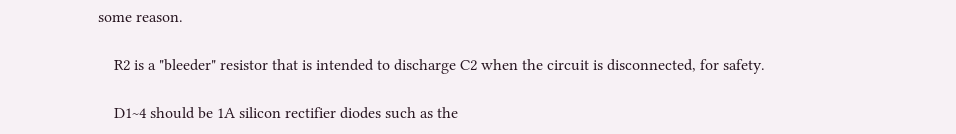some reason.

    R2 is a "bleeder" resistor that is intended to discharge C2 when the circuit is disconnected, for safety.

    D1~4 should be 1A silicon rectifier diodes such as the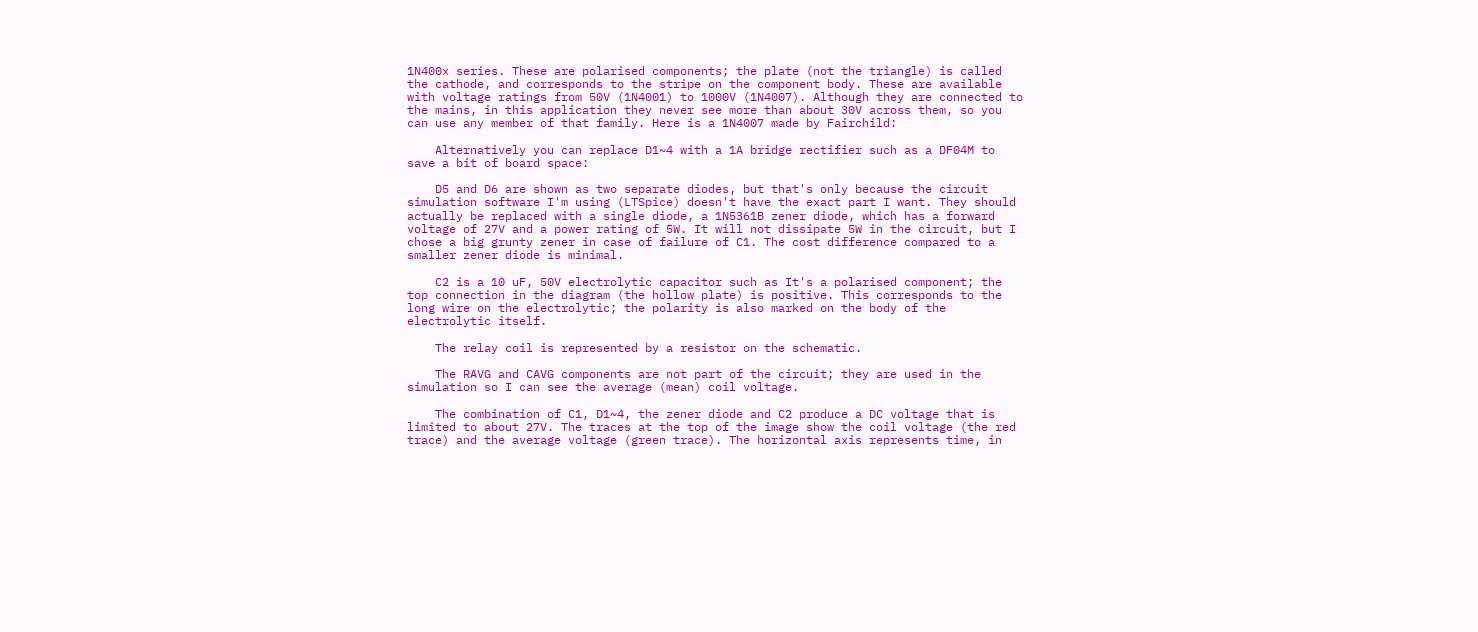1N400x series. These are polarised components; the plate (not the triangle) is called the cathode, and corresponds to the stripe on the component body. These are available with voltage ratings from 50V (1N4001) to 1000V (1N4007). Although they are connected to the mains, in this application they never see more than about 30V across them, so you can use any member of that family. Here is a 1N4007 made by Fairchild:

    Alternatively you can replace D1~4 with a 1A bridge rectifier such as a DF04M to save a bit of board space:

    D5 and D6 are shown as two separate diodes, but that's only because the circuit simulation software I'm using (LTSpice) doesn't have the exact part I want. They should actually be replaced with a single diode, a 1N5361B zener diode, which has a forward voltage of 27V and a power rating of 5W. It will not dissipate 5W in the circuit, but I chose a big grunty zener in case of failure of C1. The cost difference compared to a smaller zener diode is minimal.

    C2 is a 10 uF, 50V electrolytic capacitor such as It's a polarised component; the top connection in the diagram (the hollow plate) is positive. This corresponds to the long wire on the electrolytic; the polarity is also marked on the body of the electrolytic itself.

    The relay coil is represented by a resistor on the schematic.

    The RAVG and CAVG components are not part of the circuit; they are used in the simulation so I can see the average (mean) coil voltage.

    The combination of C1, D1~4, the zener diode and C2 produce a DC voltage that is limited to about 27V. The traces at the top of the image show the coil voltage (the red trace) and the average voltage (green trace). The horizontal axis represents time, in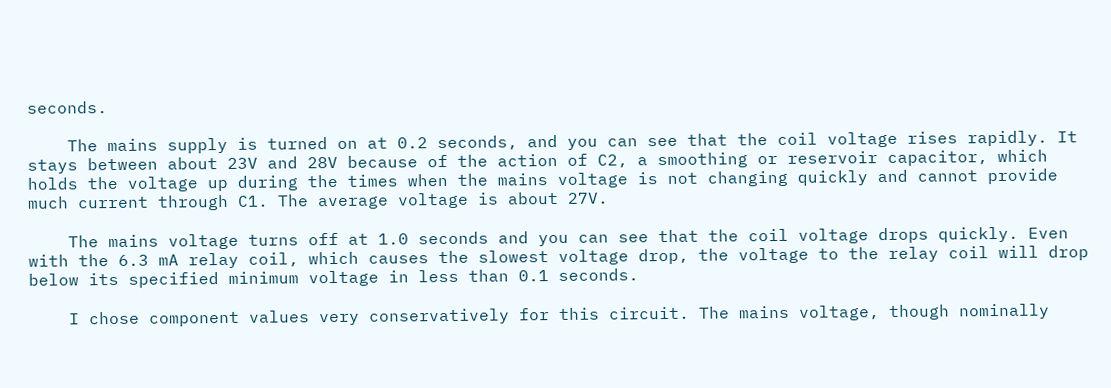seconds.

    The mains supply is turned on at 0.2 seconds, and you can see that the coil voltage rises rapidly. It stays between about 23V and 28V because of the action of C2, a smoothing or reservoir capacitor, which holds the voltage up during the times when the mains voltage is not changing quickly and cannot provide much current through C1. The average voltage is about 27V.

    The mains voltage turns off at 1.0 seconds and you can see that the coil voltage drops quickly. Even with the 6.3 mA relay coil, which causes the slowest voltage drop, the voltage to the relay coil will drop below its specified minimum voltage in less than 0.1 seconds.

    I chose component values very conservatively for this circuit. The mains voltage, though nominally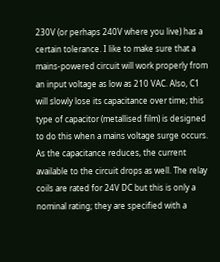230V (or perhaps 240V where you live) has a certain tolerance. I like to make sure that a mains-powered circuit will work properly from an input voltage as low as 210 VAC. Also, C1 will slowly lose its capacitance over time; this type of capacitor (metallised film) is designed to do this when a mains voltage surge occurs. As the capacitance reduces, the current available to the circuit drops as well. The relay coils are rated for 24V DC but this is only a nominal rating; they are specified with a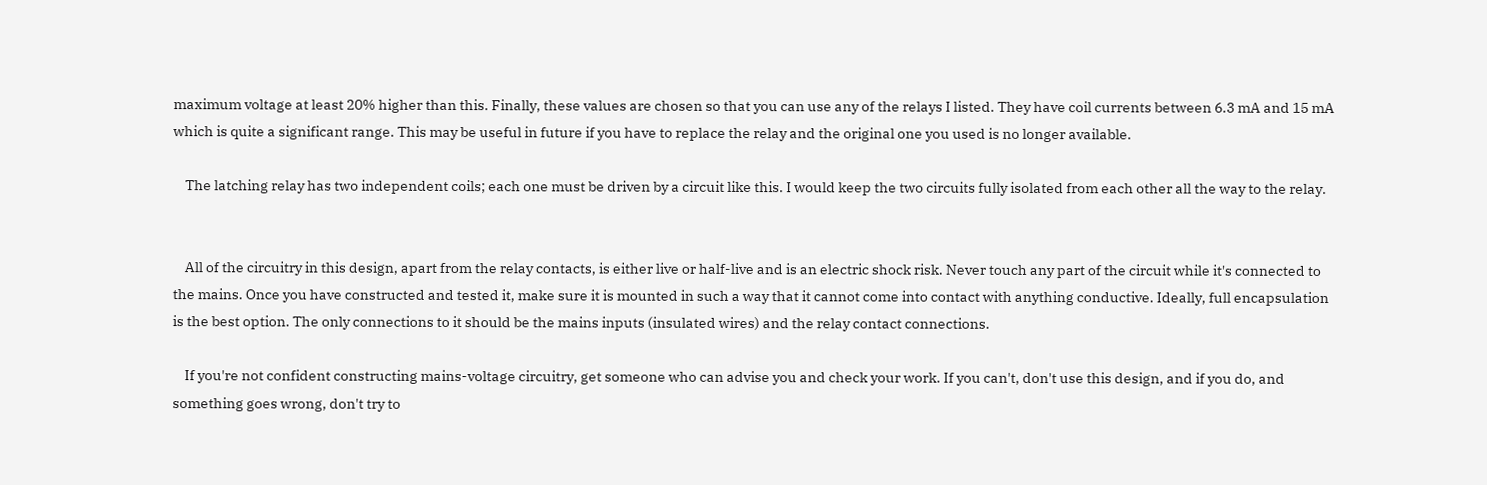maximum voltage at least 20% higher than this. Finally, these values are chosen so that you can use any of the relays I listed. They have coil currents between 6.3 mA and 15 mA which is quite a significant range. This may be useful in future if you have to replace the relay and the original one you used is no longer available.

    The latching relay has two independent coils; each one must be driven by a circuit like this. I would keep the two circuits fully isolated from each other all the way to the relay.


    All of the circuitry in this design, apart from the relay contacts, is either live or half-live and is an electric shock risk. Never touch any part of the circuit while it's connected to the mains. Once you have constructed and tested it, make sure it is mounted in such a way that it cannot come into contact with anything conductive. Ideally, full encapsulation is the best option. The only connections to it should be the mains inputs (insulated wires) and the relay contact connections.

    If you're not confident constructing mains-voltage circuitry, get someone who can advise you and check your work. If you can't, don't use this design, and if you do, and something goes wrong, don't try to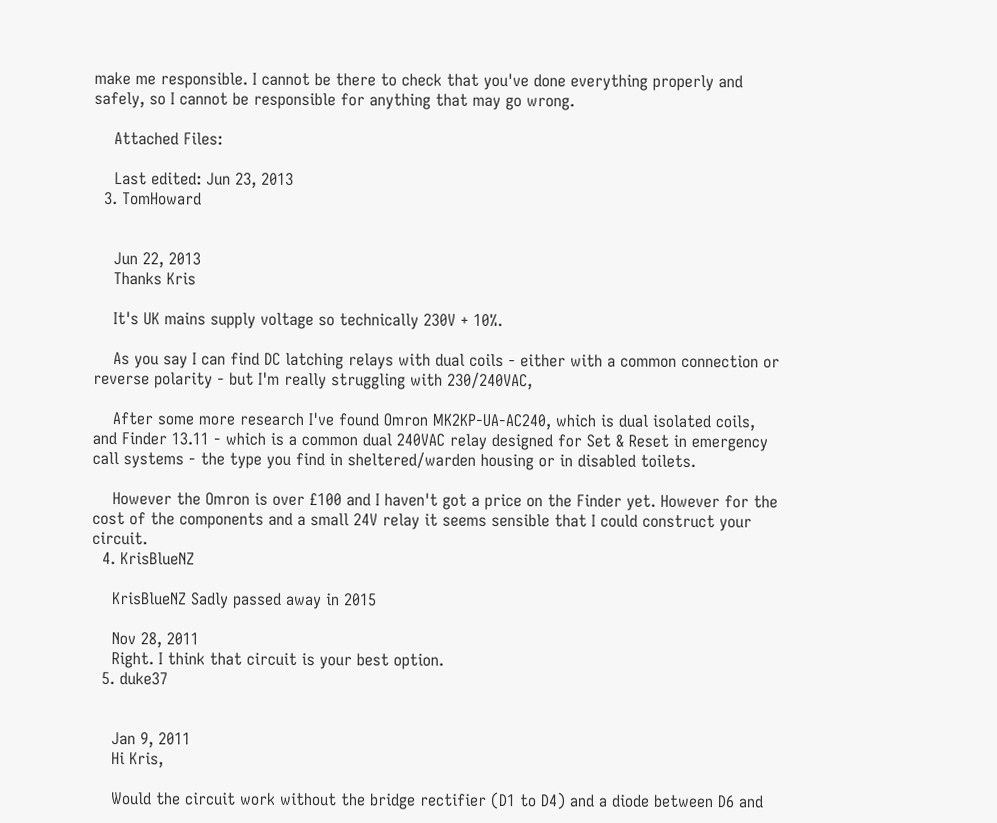make me responsible. I cannot be there to check that you've done everything properly and safely, so I cannot be responsible for anything that may go wrong.

    Attached Files:

    Last edited: Jun 23, 2013
  3. TomHoward


    Jun 22, 2013
    Thanks Kris

    It's UK mains supply voltage so technically 230V + 10%.

    As you say I can find DC latching relays with dual coils - either with a common connection or reverse polarity - but I'm really struggling with 230/240VAC,

    After some more research I've found Omron MK2KP-UA-AC240, which is dual isolated coils, and Finder 13.11 - which is a common dual 240VAC relay designed for Set & Reset in emergency call systems - the type you find in sheltered/warden housing or in disabled toilets.

    However the Omron is over £100 and I haven't got a price on the Finder yet. However for the cost of the components and a small 24V relay it seems sensible that I could construct your circuit.
  4. KrisBlueNZ

    KrisBlueNZ Sadly passed away in 2015

    Nov 28, 2011
    Right. I think that circuit is your best option.
  5. duke37


    Jan 9, 2011
    Hi Kris,

    Would the circuit work without the bridge rectifier (D1 to D4) and a diode between D6 and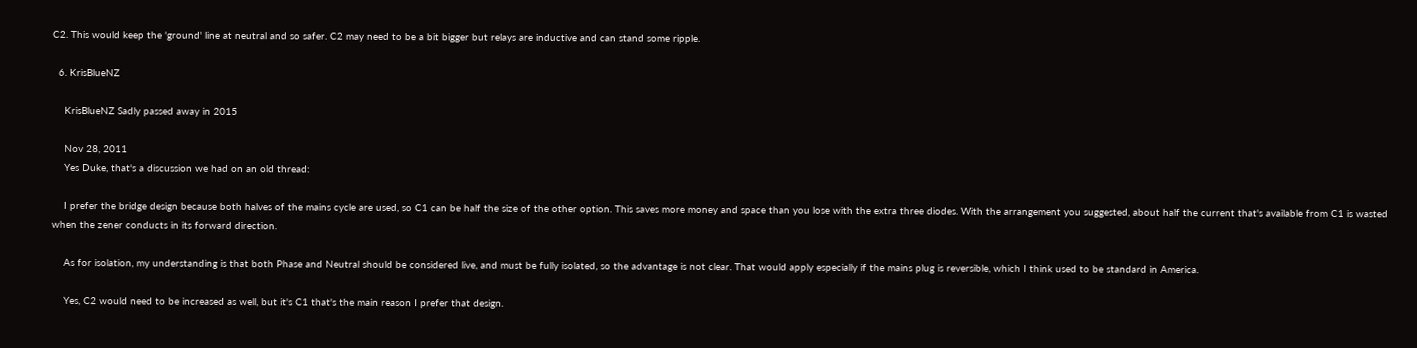C2. This would keep the 'ground' line at neutral and so safer. C2 may need to be a bit bigger but relays are inductive and can stand some ripple.

  6. KrisBlueNZ

    KrisBlueNZ Sadly passed away in 2015

    Nov 28, 2011
    Yes Duke, that's a discussion we had on an old thread:

    I prefer the bridge design because both halves of the mains cycle are used, so C1 can be half the size of the other option. This saves more money and space than you lose with the extra three diodes. With the arrangement you suggested, about half the current that's available from C1 is wasted when the zener conducts in its forward direction.

    As for isolation, my understanding is that both Phase and Neutral should be considered live, and must be fully isolated, so the advantage is not clear. That would apply especially if the mains plug is reversible, which I think used to be standard in America.

    Yes, C2 would need to be increased as well, but it's C1 that's the main reason I prefer that design.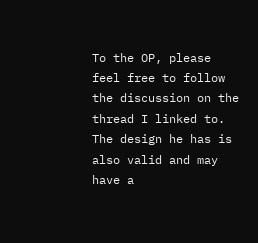To the OP, please feel free to follow the discussion on the thread I linked to. The design he has is also valid and may have a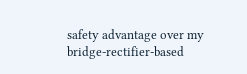safety advantage over my bridge-rectifier-based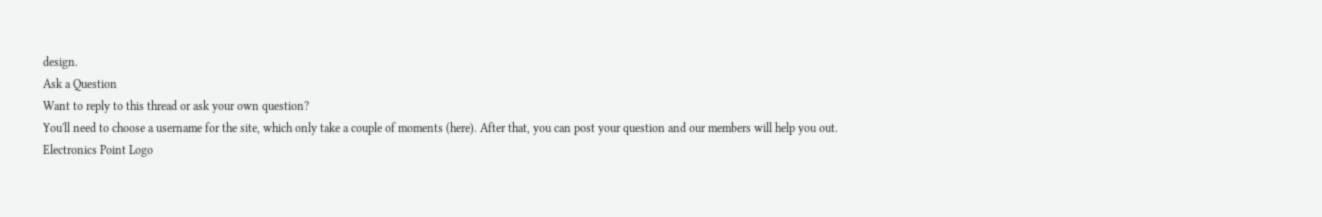design.
Ask a Question
Want to reply to this thread or ask your own question?
You'll need to choose a username for the site, which only take a couple of moments (here). After that, you can post your question and our members will help you out.
Electronics Point Logo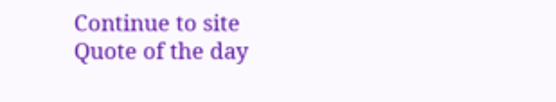Continue to site
Quote of the day